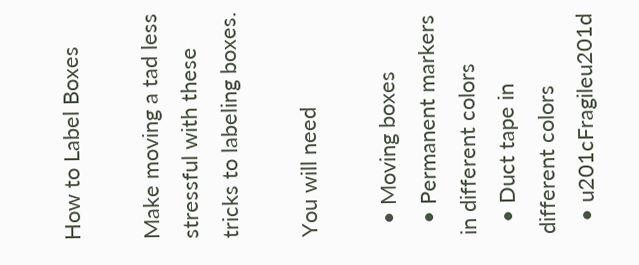How to Label Boxes

Make moving a tad less stressful with these tricks to labeling boxes.

You will need

  • Moving boxes
  • Permanent markers in different colors
  • Duct tape in different colors
  • u201cFragileu201d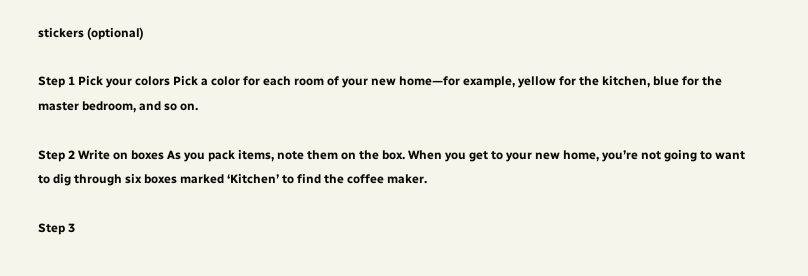stickers (optional)

Step 1 Pick your colors Pick a color for each room of your new home—for example, yellow for the kitchen, blue for the master bedroom, and so on.

Step 2 Write on boxes As you pack items, note them on the box. When you get to your new home, you’re not going to want to dig through six boxes marked ‘Kitchen’ to find the coffee maker.

Step 3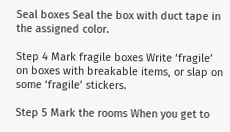Seal boxes Seal the box with duct tape in the assigned color.

Step 4 Mark fragile boxes Write ‘fragile’ on boxes with breakable items, or slap on some ‘fragile’ stickers.

Step 5 Mark the rooms When you get to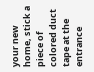your new home, stick a piece of colored duct tape at the entrance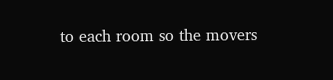to each room so the movers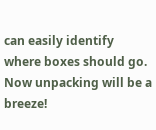can easily identify where boxes should go. Now unpacking will be a breeze!